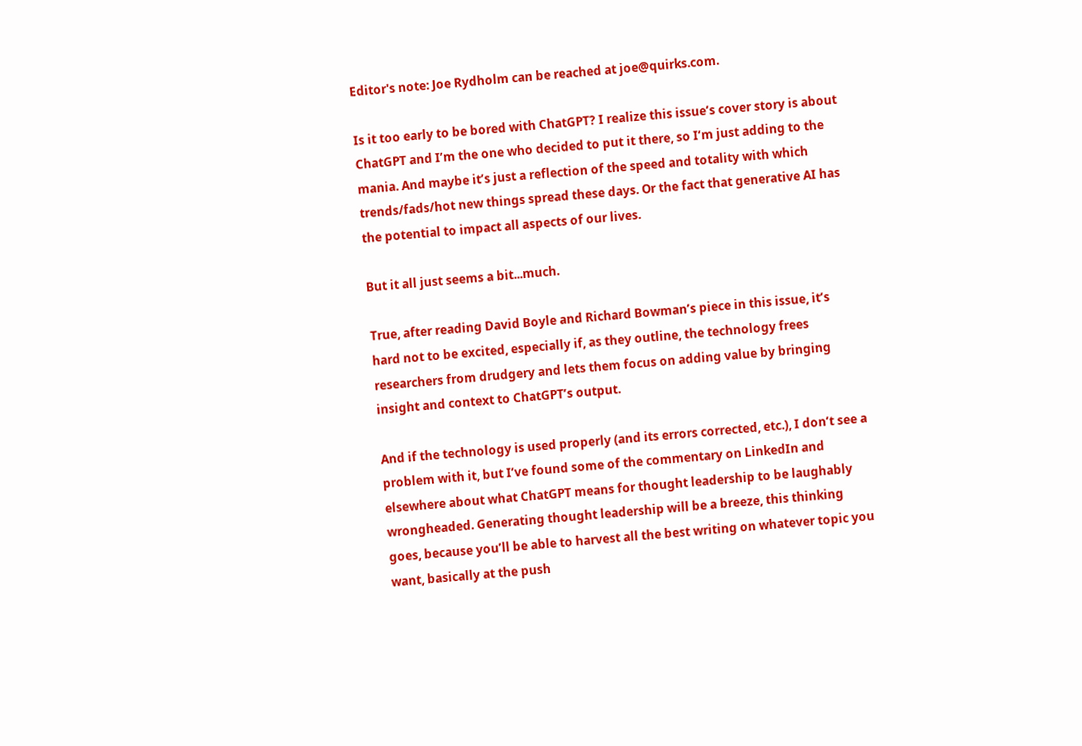Editor's note: Joe Rydholm can be reached at joe@quirks.com.

Is it too early to be bored with ChatGPT? I realize this issue’s cover story is about ChatGPT and I’m the one who decided to put it there, so I’m just adding to the mania. And maybe it’s just a reflection of the speed and totality with which trends/fads/hot new things spread these days. Or the fact that generative AI has the potential to impact all aspects of our lives.

But it all just seems a bit...much.

True, after reading David Boyle and Richard Bowman’s piece in this issue, it’s hard not to be excited, especially if, as they outline, the technology frees researchers from drudgery and lets them focus on adding value by bringing insight and context to ChatGPT’s output.

And if the technology is used properly (and its errors corrected, etc.), I don’t see a problem with it, but I’ve found some of the commentary on LinkedIn and elsewhere about what ChatGPT means for thought leadership to be laughably wrongheaded. Generating thought leadership will be a breeze, this thinking goes, because you’ll be able to harvest all the best writing on whatever topic you want, basically at the push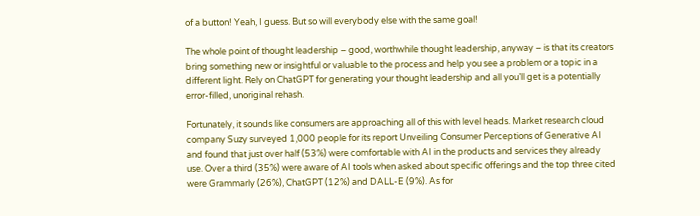of a button! Yeah, I guess. But so will everybody else with the same goal!

The whole point of thought leadership – good, worthwhile thought leadership, anyway – is that its creators bring something new or insightful or valuable to the process and help you see a problem or a topic in a different light. Rely on ChatGPT for generating your thought leadership and all you’ll get is a potentially error-filled, unoriginal rehash.

Fortunately, it sounds like consumers are approaching all of this with level heads. Market research cloud company Suzy surveyed 1,000 people for its report Unveiling Consumer Perceptions of Generative AI and found that just over half (53%) were comfortable with AI in the products and services they already use. Over a third (35%) were aware of AI tools when asked about specific offerings and the top three cited were Grammarly (26%), ChatGPT (12%) and DALL-E (9%). As for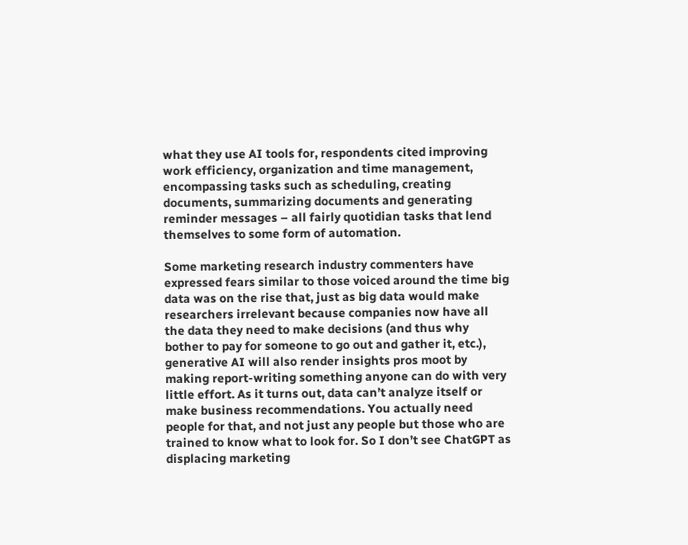what they use AI tools for, respondents cited improving work efficiency, organization and time management, encompassing tasks such as scheduling, creating documents, summarizing documents and generating reminder messages – all fairly quotidian tasks that lend themselves to some form of automation.

Some marketing research industry commenters have expressed fears similar to those voiced around the time big data was on the rise that, just as big data would make researchers irrelevant because companies now have all the data they need to make decisions (and thus why bother to pay for someone to go out and gather it, etc.), generative AI will also render insights pros moot by making report-writing something anyone can do with very little effort. As it turns out, data can’t analyze itself or make business recommendations. You actually need people for that, and not just any people but those who are trained to know what to look for. So I don’t see ChatGPT as displacing marketing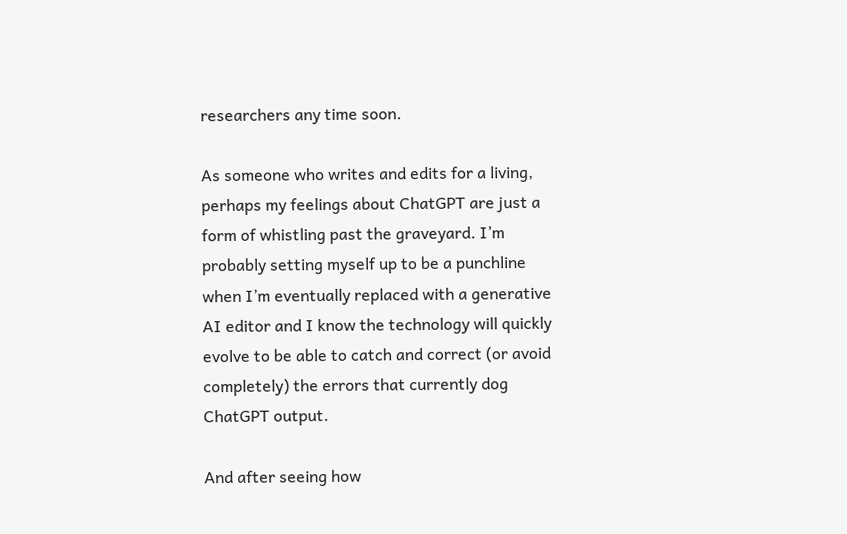researchers any time soon.

As someone who writes and edits for a living, perhaps my feelings about ChatGPT are just a form of whistling past the graveyard. I’m probably setting myself up to be a punchline when I’m eventually replaced with a generative AI editor and I know the technology will quickly evolve to be able to catch and correct (or avoid completely) the errors that currently dog ChatGPT output.

And after seeing how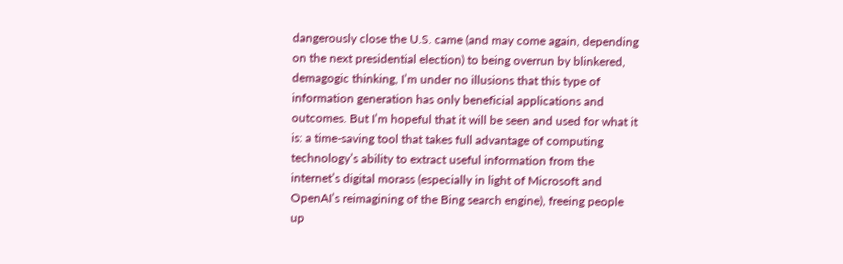dangerously close the U.S. came (and may come again, depending on the next presidential election) to being overrun by blinkered, demagogic thinking, I’m under no illusions that this type of information generation has only beneficial applications and outcomes. But I’m hopeful that it will be seen and used for what it is: a time-saving tool that takes full advantage of computing technology’s ability to extract useful information from the internet’s digital morass (especially in light of Microsoft and OpenAI’s reimagining of the Bing search engine), freeing people up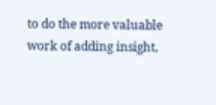to do the more valuable work of adding insight,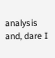analysis and, dare I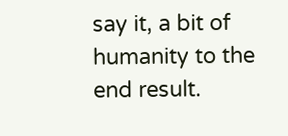say it, a bit of humanity to the end result.